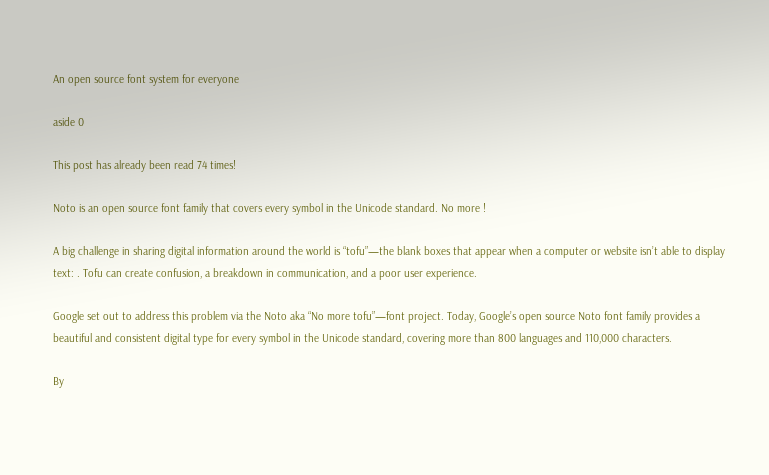An open source font system for everyone

aside 0

This post has already been read 74 times!

Noto is an open source font family that covers every symbol in the Unicode standard. No more !

A big challenge in sharing digital information around the world is “tofu”—the blank boxes that appear when a computer or website isn’t able to display text: . Tofu can create confusion, a breakdown in communication, and a poor user experience.

Google set out to address this problem via the Noto aka “No more tofu”—font project. Today, Google’s open source Noto font family provides a beautiful and consistent digital type for every symbol in the Unicode standard, covering more than 800 languages and 110,000 characters.

By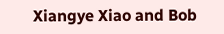Xiangye Xiao and Bob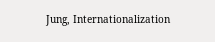Jung, Internationalization